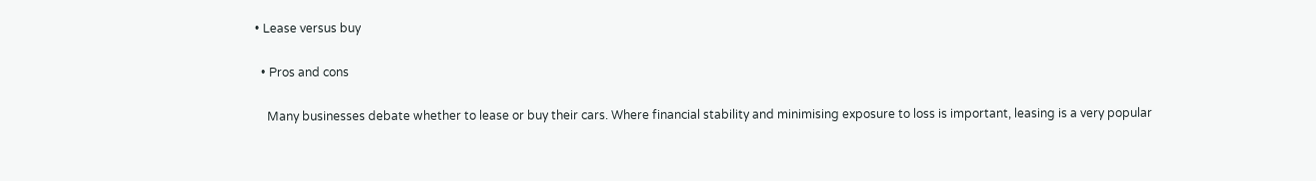• Lease versus buy

  • Pros and cons

    Many businesses debate whether to lease or buy their cars. Where financial stability and minimising exposure to loss is important, leasing is a very popular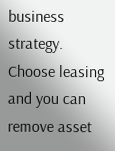business strategy. Choose leasing and you can remove asset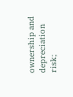ownership and depreciation risk;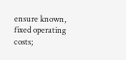ensure known, fixed operating costs;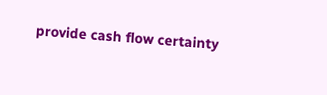provide cash flow certainty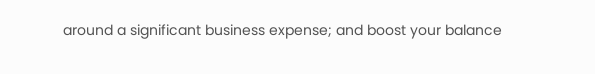around a significant business expense; and boost your balance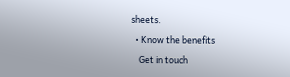sheets.

  • Know the benefits

    Get in touch